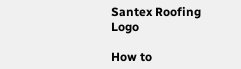Santex Roofing Logo

How to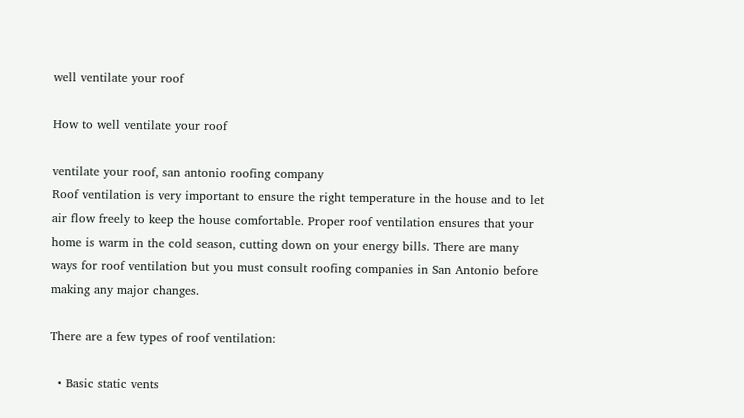well ventilate your roof

How to well ventilate your roof

ventilate your roof, san antonio roofing company
Roof ventilation is very important to ensure the right temperature in the house and to let air flow freely to keep the house comfortable. Proper roof ventilation ensures that your home is warm in the cold season, cutting down on your energy bills. There are many ways for roof ventilation but you must consult roofing companies in San Antonio before making any major changes.

There are a few types of roof ventilation:

  • Basic static vents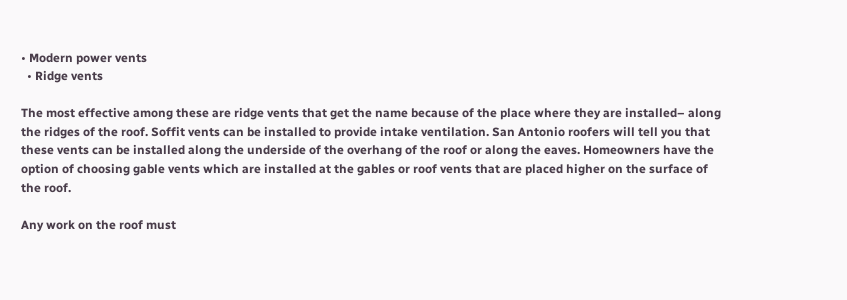• Modern power vents
  • Ridge vents

The most effective among these are ridge vents that get the name because of the place where they are installed– along the ridges of the roof. Soffit vents can be installed to provide intake ventilation. San Antonio roofers will tell you that these vents can be installed along the underside of the overhang of the roof or along the eaves. Homeowners have the option of choosing gable vents which are installed at the gables or roof vents that are placed higher on the surface of the roof.

Any work on the roof must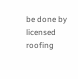be done by licensed roofing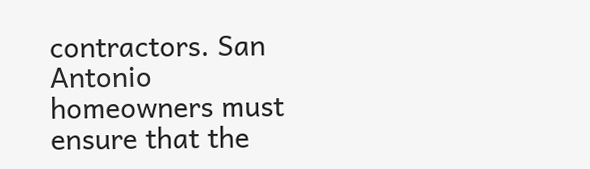contractors. San Antonio homeowners must ensure that the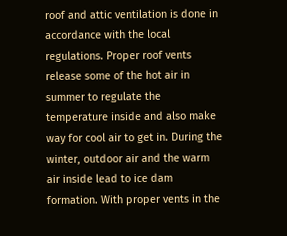roof and attic ventilation is done in accordance with the local regulations. Proper roof vents release some of the hot air in summer to regulate the temperature inside and also make way for cool air to get in. During the winter, outdoor air and the warm air inside lead to ice dam formation. With proper vents in the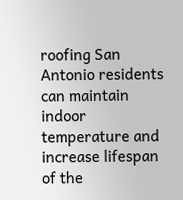roofing San Antonio residents can maintain indoor temperature and increase lifespan of the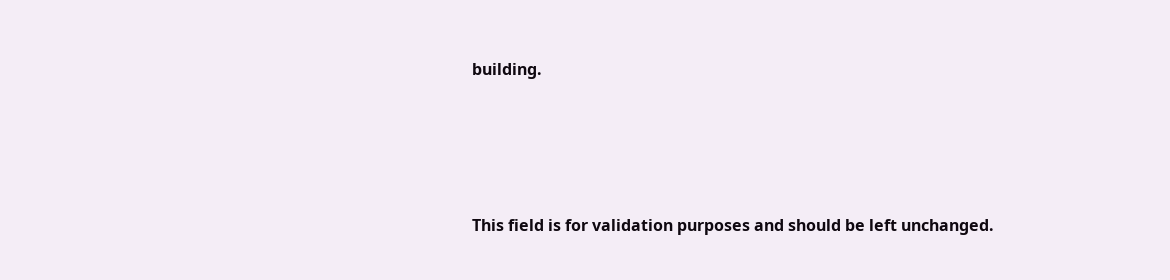building.





This field is for validation purposes and should be left unchanged.